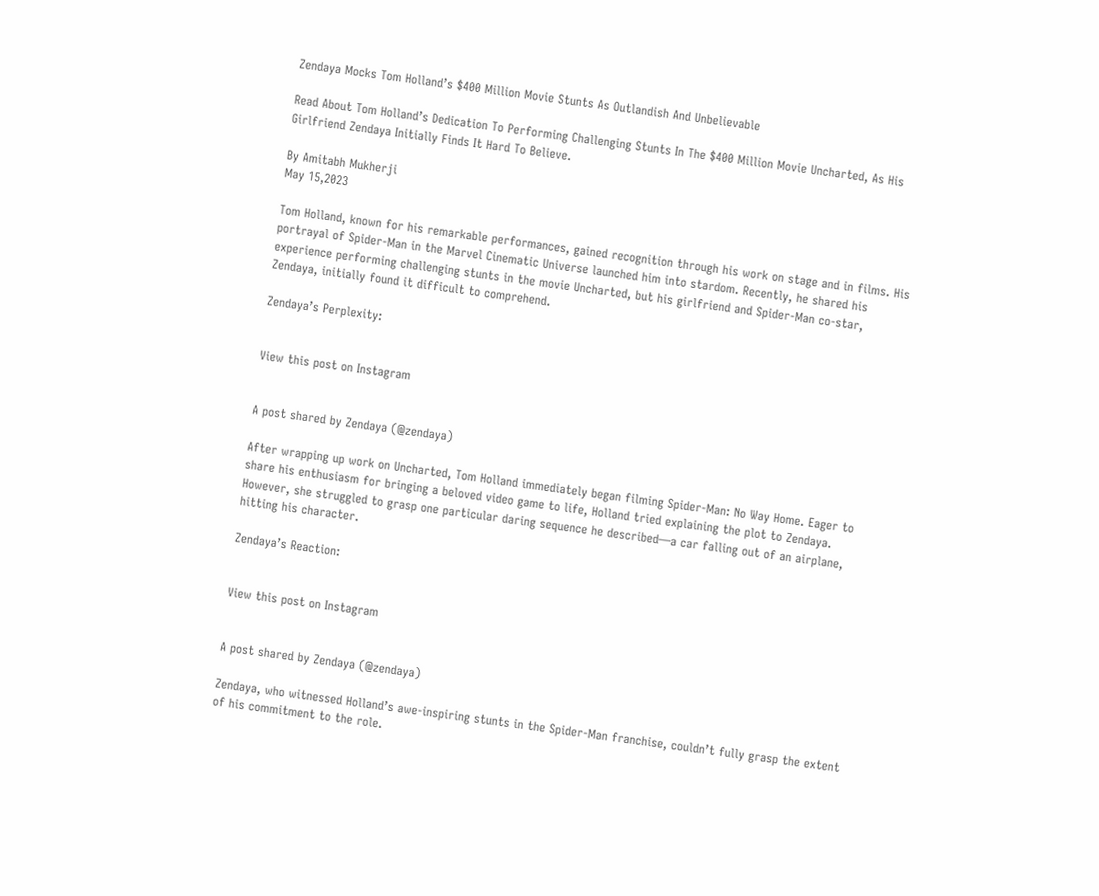Zendaya Mocks Tom Holland’s $400 Million Movie Stunts As Outlandish And Unbelievable

Read About Tom Holland’s Dedication To Performing Challenging Stunts In The $400 Million Movie Uncharted, As His Girlfriend Zendaya Initially Finds It Hard To Believe.

By Amitabh Mukherji
May 15,2023

Tom Holland, known for his remarkable performances, gained recognition through his work on stage and in films. His portrayal of Spider-Man in the Marvel Cinematic Universe launched him into stardom. Recently, he shared his experience performing challenging stunts in the movie Uncharted, but his girlfriend and Spider-Man co-star, Zendaya, initially found it difficult to comprehend.

Zendaya’s Perplexity:


View this post on Instagram


A post shared by Zendaya (@zendaya)

After wrapping up work on Uncharted, Tom Holland immediately began filming Spider-Man: No Way Home. Eager to share his enthusiasm for bringing a beloved video game to life, Holland tried explaining the plot to Zendaya. However, she struggled to grasp one particular daring sequence he described—a car falling out of an airplane, hitting his character.

Zendaya’s Reaction:


View this post on Instagram


A post shared by Zendaya (@zendaya)

Zendaya, who witnessed Holland’s awe-inspiring stunts in the Spider-Man franchise, couldn’t fully grasp the extent of his commitment to the role.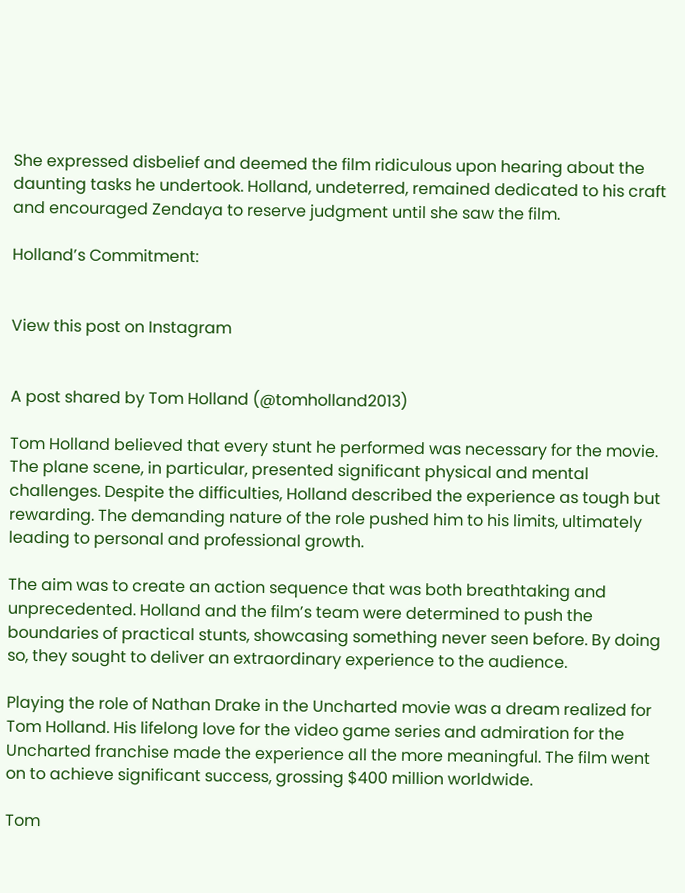She expressed disbelief and deemed the film ridiculous upon hearing about the daunting tasks he undertook. Holland, undeterred, remained dedicated to his craft and encouraged Zendaya to reserve judgment until she saw the film.

Holland’s Commitment:


View this post on Instagram


A post shared by Tom Holland (@tomholland2013)

Tom Holland believed that every stunt he performed was necessary for the movie. The plane scene, in particular, presented significant physical and mental challenges. Despite the difficulties, Holland described the experience as tough but rewarding. The demanding nature of the role pushed him to his limits, ultimately leading to personal and professional growth.

The aim was to create an action sequence that was both breathtaking and unprecedented. Holland and the film’s team were determined to push the boundaries of practical stunts, showcasing something never seen before. By doing so, they sought to deliver an extraordinary experience to the audience.

Playing the role of Nathan Drake in the Uncharted movie was a dream realized for Tom Holland. His lifelong love for the video game series and admiration for the Uncharted franchise made the experience all the more meaningful. The film went on to achieve significant success, grossing $400 million worldwide.

Tom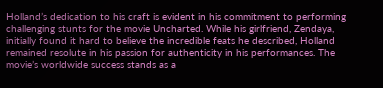Holland’s dedication to his craft is evident in his commitment to performing challenging stunts for the movie Uncharted. While his girlfriend, Zendaya, initially found it hard to believe the incredible feats he described, Holland remained resolute in his passion for authenticity in his performances. The movie’s worldwide success stands as a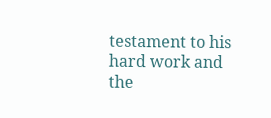testament to his hard work and the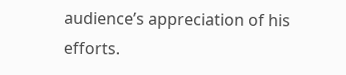audience’s appreciation of his efforts.